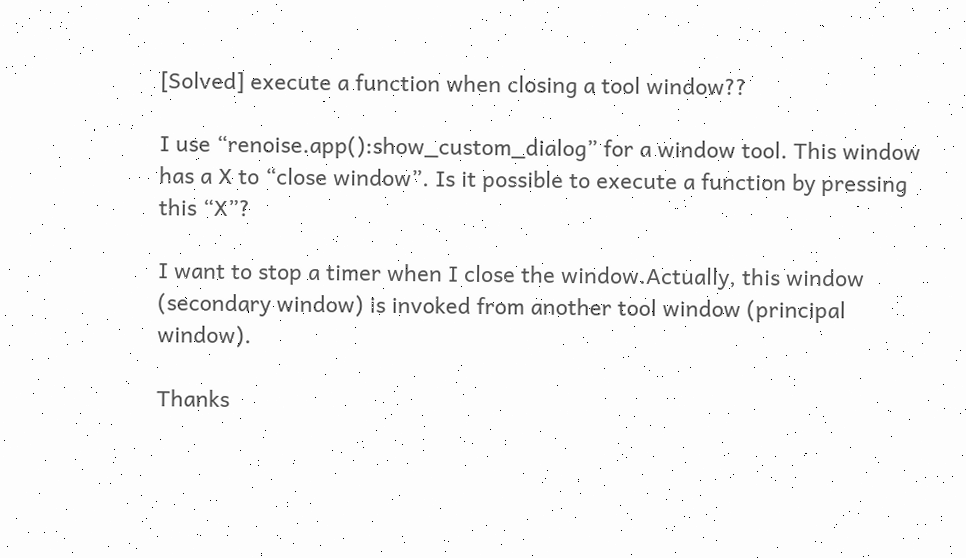[Solved] execute a function when closing a tool window??

I use “renoise.app():show_custom_dialog” for a window tool. This window has a X to “close window”. Is it possible to execute a function by pressing this “X”?

I want to stop a timer when I close the window.Actually, this window (secondary window) is invoked from another tool window (principal window).

Thanks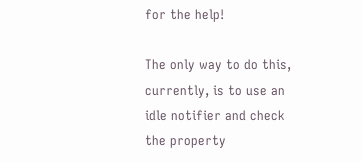for the help!

The only way to do this, currently, is to use an idle notifier and check the property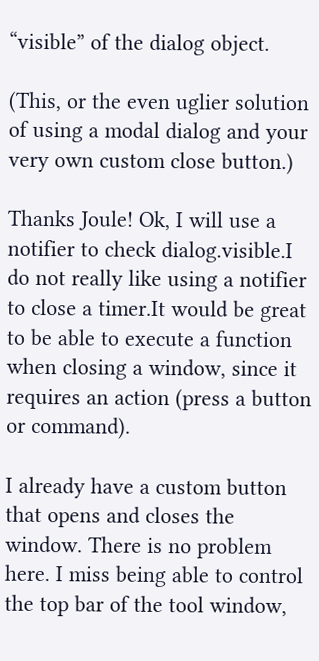“visible” of the dialog object.

(This, or the even uglier solution of using a modal dialog and your very own custom close button.)

Thanks Joule! Ok, I will use a notifier to check dialog.visible.I do not really like using a notifier to close a timer.It would be great to be able to execute a function when closing a window, since it requires an action (press a button or command).

I already have a custom button that opens and closes the window. There is no problem here. I miss being able to control the top bar of the tool window,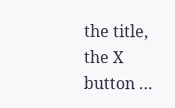the title, the X button …